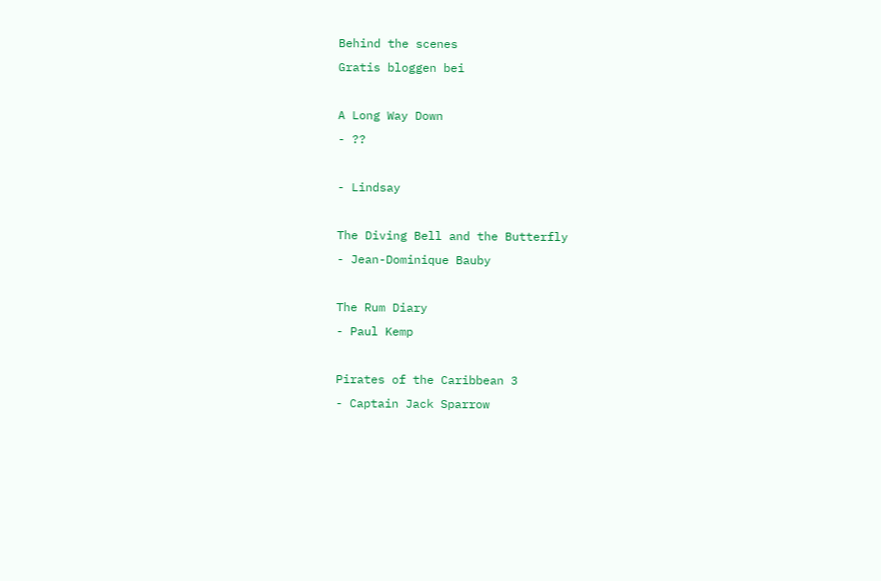Behind the scenes
Gratis bloggen bei

A Long Way Down
- ??

- Lindsay

The Diving Bell and the Butterfly
- Jean-Dominique Bauby

The Rum Diary
- Paul Kemp

Pirates of the Caribbean 3
- Captain Jack Sparrow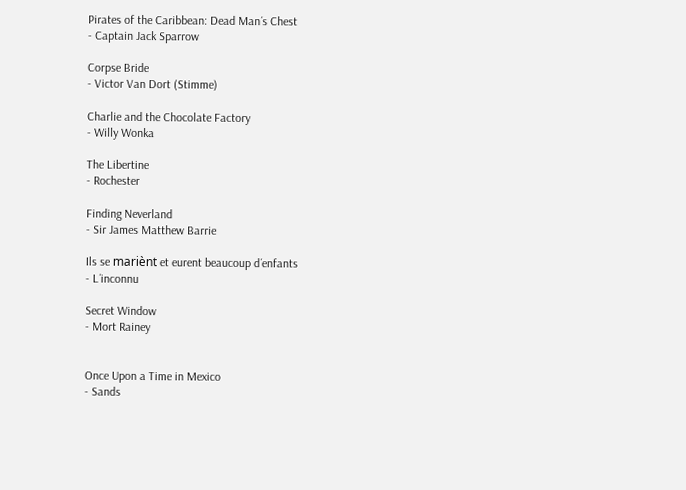Pirates of the Caribbean: Dead Man´s Chest
- Captain Jack Sparrow

Corpse Bride
- Victor Van Dort (Stimme)

Charlie and the Chocolate Factory
- Willy Wonka

The Libertine
- Rochester

Finding Neverland
- Sir James Matthew Barrie

Ils se mariènt et eurent beaucoup d´enfants
- L´inconnu

Secret Window
- Mort Rainey


Once Upon a Time in Mexico
- Sands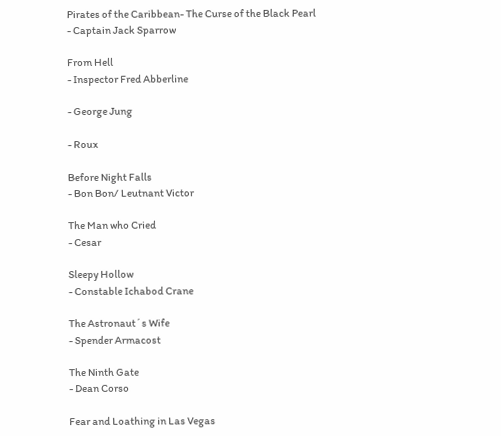Pirates of the Caribbean- The Curse of the Black Pearl
- Captain Jack Sparrow

From Hell
- Inspector Fred Abberline

- George Jung

- Roux

Before Night Falls
- Bon Bon/ Leutnant Victor

The Man who Cried
- Cesar

Sleepy Hollow
- Constable Ichabod Crane

The Astronaut´s Wife
- Spender Armacost

The Ninth Gate
- Dean Corso

Fear and Loathing in Las Vegas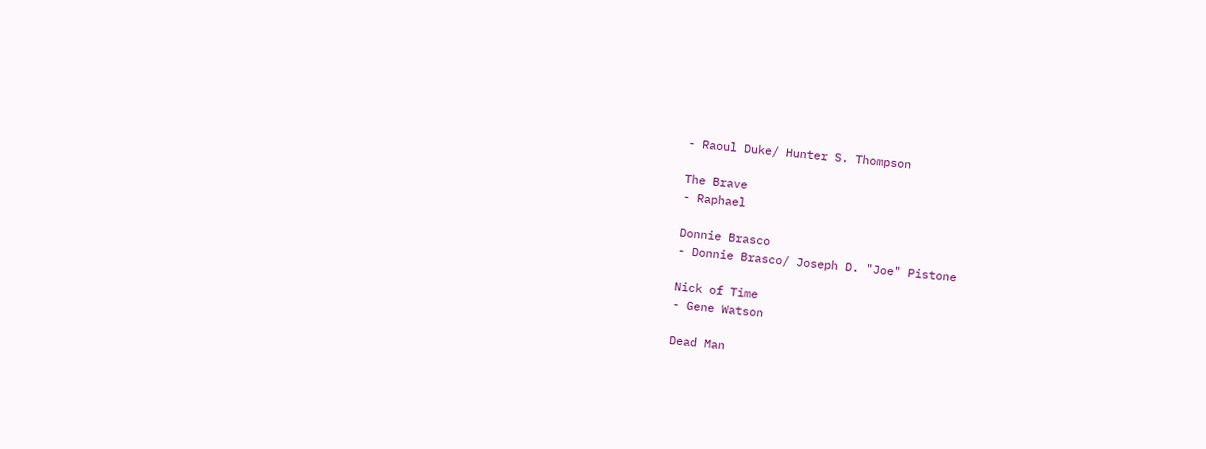- Raoul Duke/ Hunter S. Thompson

The Brave
- Raphael

Donnie Brasco
- Donnie Brasco/ Joseph D. "Joe" Pistone

Nick of Time
- Gene Watson

Dead Man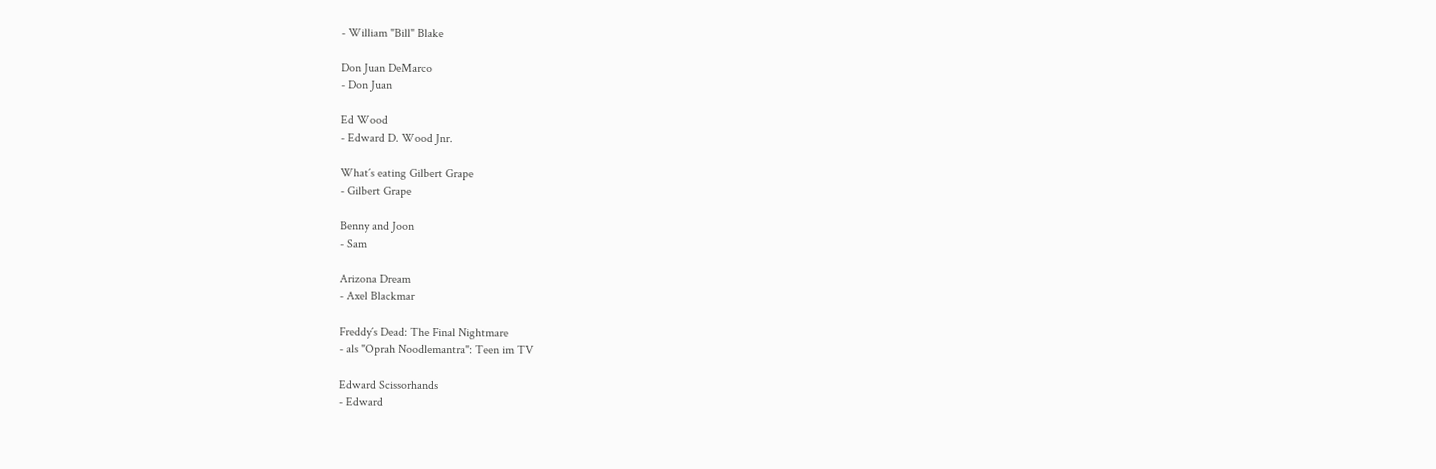- William "Bill" Blake

Don Juan DeMarco
- Don Juan

Ed Wood
- Edward D. Wood Jnr.

What´s eating Gilbert Grape
- Gilbert Grape

Benny and Joon
- Sam

Arizona Dream
- Axel Blackmar

Freddy´s Dead: The Final Nightmare
- als "Oprah Noodlemantra": Teen im TV

Edward Scissorhands
- Edward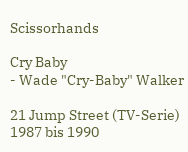Scissorhands

Cry Baby
- Wade "Cry-Baby" Walker

21 Jump Street (TV-Serie) 1987 bis 1990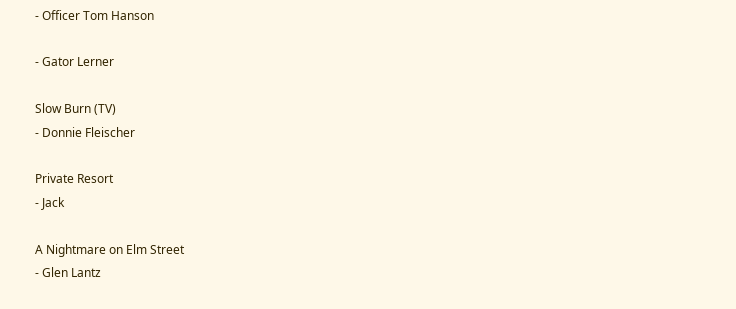- Officer Tom Hanson

- Gator Lerner

Slow Burn (TV)
- Donnie Fleischer

Private Resort
- Jack

A Nightmare on Elm Street
- Glen Lantz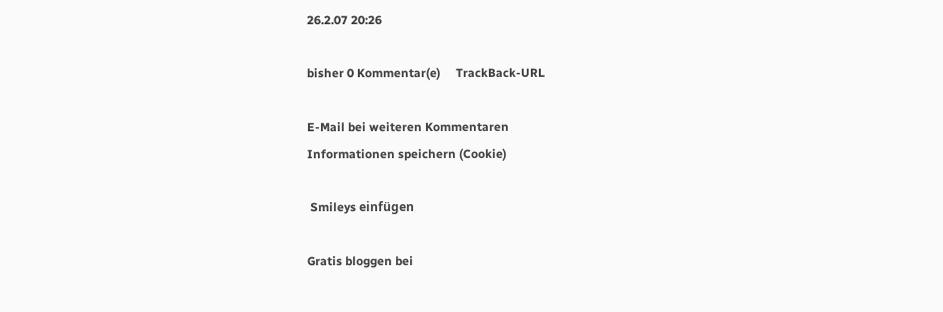26.2.07 20:26

bisher 0 Kommentar(e)     TrackBack-URL

E-Mail bei weiteren Kommentaren
Informationen speichern (Cookie)

 Smileys einfügen

Gratis bloggen bei